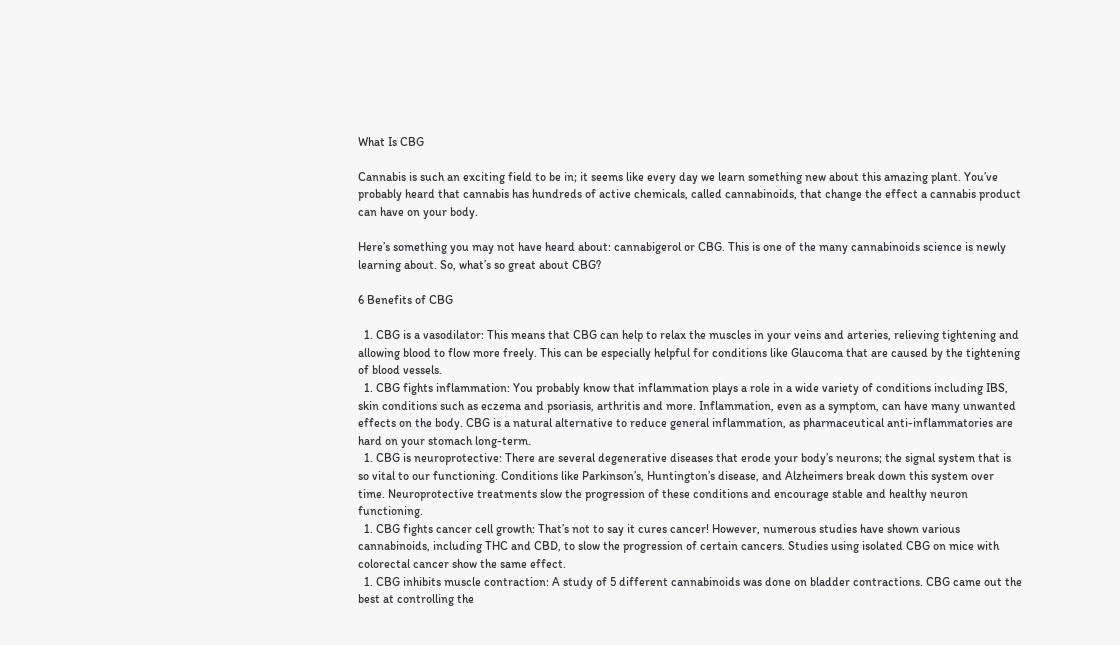What Is CBG

Cannabis is such an exciting field to be in; it seems like every day we learn something new about this amazing plant. You’ve probably heard that cannabis has hundreds of active chemicals, called cannabinoids, that change the effect a cannabis product can have on your body.

Here’s something you may not have heard about: cannabigerol or CBG. This is one of the many cannabinoids science is newly learning about. So, what’s so great about CBG?

6 Benefits of CBG

  1. CBG is a vasodilator: This means that CBG can help to relax the muscles in your veins and arteries, relieving tightening and allowing blood to flow more freely. This can be especially helpful for conditions like Glaucoma that are caused by the tightening of blood vessels.
  1. CBG fights inflammation: You probably know that inflammation plays a role in a wide variety of conditions including IBS, skin conditions such as eczema and psoriasis, arthritis and more. Inflammation, even as a symptom, can have many unwanted effects on the body. CBG is a natural alternative to reduce general inflammation, as pharmaceutical anti-inflammatories are hard on your stomach long-term.
  1. CBG is neuroprotective: There are several degenerative diseases that erode your body’s neurons; the signal system that is so vital to our functioning. Conditions like Parkinson’s, Huntington’s disease, and Alzheimers break down this system over time. Neuroprotective treatments slow the progression of these conditions and encourage stable and healthy neuron functioning.
  1. CBG fights cancer cell growth: That’s not to say it cures cancer! However, numerous studies have shown various cannabinoids, including THC and CBD, to slow the progression of certain cancers. Studies using isolated CBG on mice with colorectal cancer show the same effect.
  1. CBG inhibits muscle contraction: A study of 5 different cannabinoids was done on bladder contractions. CBG came out the best at controlling the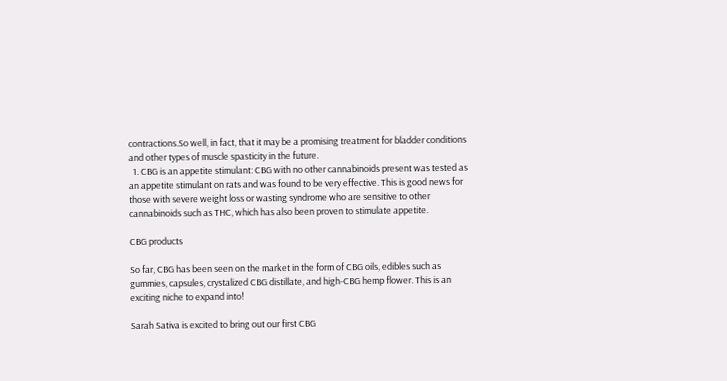contractions.So well, in fact, that it may be a promising treatment for bladder conditions and other types of muscle spasticity in the future.
  1. CBG is an appetite stimulant: CBG with no other cannabinoids present was tested as an appetite stimulant on rats and was found to be very effective. This is good news for those with severe weight loss or wasting syndrome who are sensitive to other cannabinoids such as THC, which has also been proven to stimulate appetite.

CBG products

So far, CBG has been seen on the market in the form of CBG oils, edibles such as gummies, capsules, crystalized CBG distillate, and high-CBG hemp flower. This is an exciting niche to expand into!

Sarah Sativa is excited to bring out our first CBG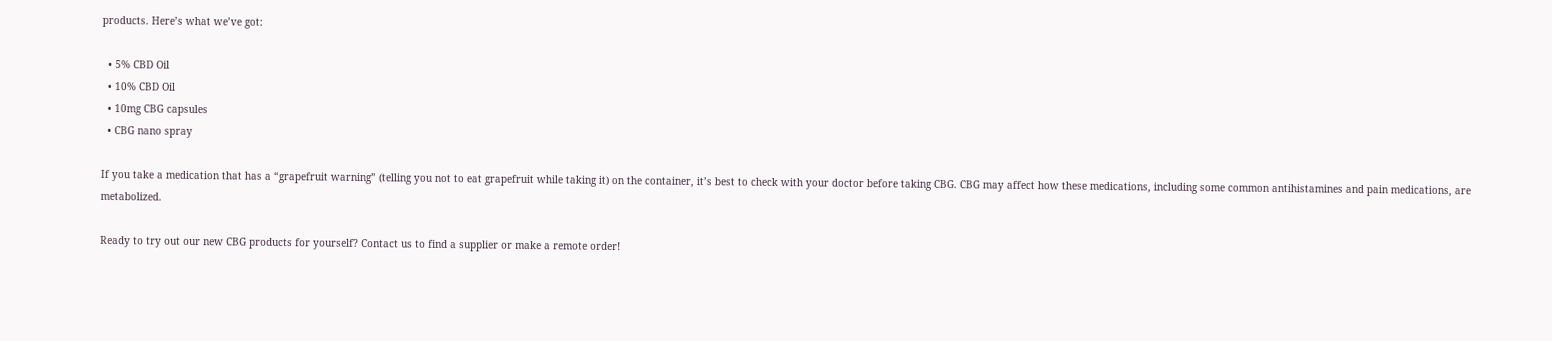products. Here’s what we’ve got:

  • 5% CBD Oil
  • 10% CBD Oil
  • 10mg CBG capsules
  • CBG nano spray

If you take a medication that has a “grapefruit warning” (telling you not to eat grapefruit while taking it) on the container, it’s best to check with your doctor before taking CBG. CBG may affect how these medications, including some common antihistamines and pain medications, are metabolized.

Ready to try out our new CBG products for yourself? Contact us to find a supplier or make a remote order!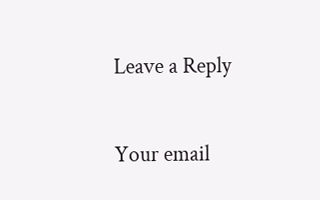Leave a Reply

Your email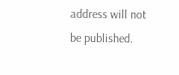address will not be published.